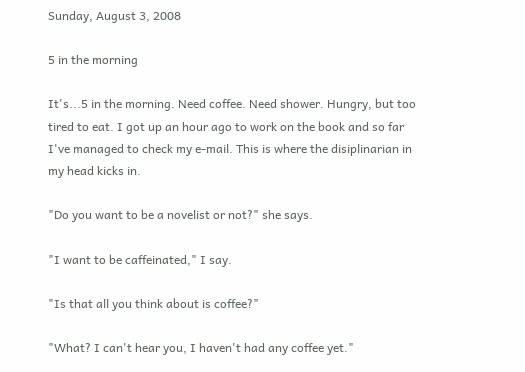Sunday, August 3, 2008

5 in the morning

It's...5 in the morning. Need coffee. Need shower. Hungry, but too tired to eat. I got up an hour ago to work on the book and so far I've managed to check my e-mail. This is where the disiplinarian in my head kicks in.

"Do you want to be a novelist or not?" she says.

"I want to be caffeinated," I say.

"Is that all you think about is coffee?"

"What? I can't hear you, I haven't had any coffee yet."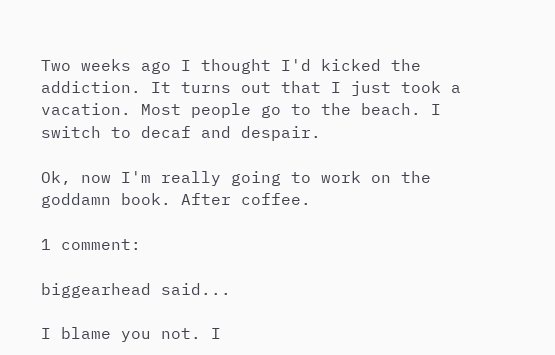Two weeks ago I thought I'd kicked the addiction. It turns out that I just took a vacation. Most people go to the beach. I switch to decaf and despair.

Ok, now I'm really going to work on the goddamn book. After coffee.

1 comment:

biggearhead said...

I blame you not. I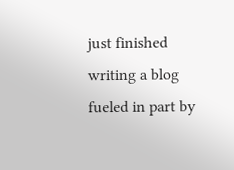just finished writing a blog fueled in part by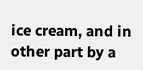ice cream, and in other part by a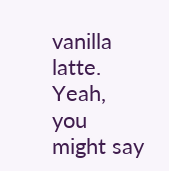vanilla latte. Yeah, you might say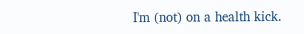I'm (not) on a health kick.